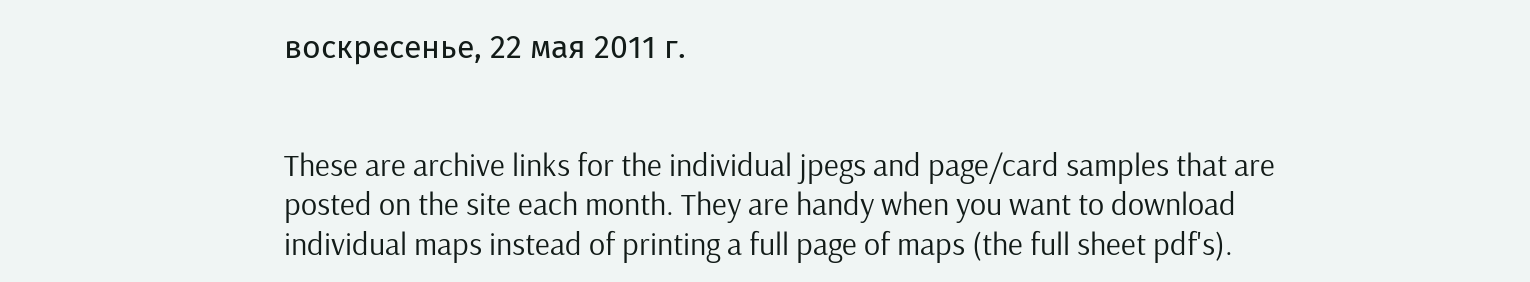воскресенье, 22 мая 2011 г.


These are archive links for the individual jpegs and page/card samples that are posted on the site each month. They are handy when you want to download individual maps instead of printing a full page of maps (the full sheet pdf's).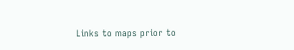Links to maps prior to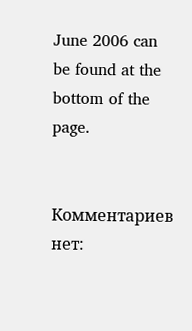June 2006 can be found at the bottom of the page.


Комментариев нет: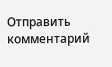Отправить комментарий